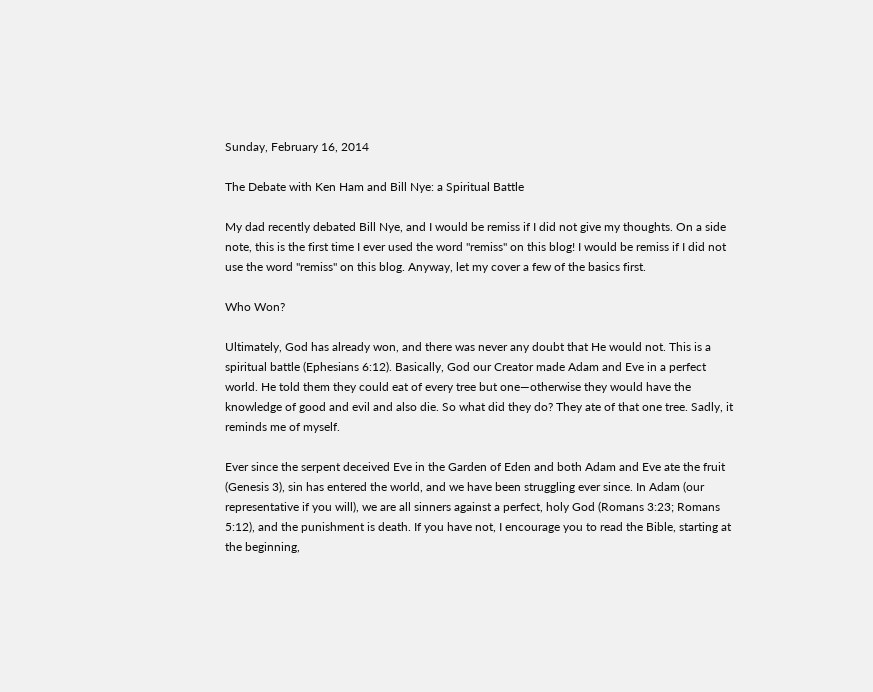Sunday, February 16, 2014

The Debate with Ken Ham and Bill Nye: a Spiritual Battle

My dad recently debated Bill Nye, and I would be remiss if I did not give my thoughts. On a side note, this is the first time I ever used the word "remiss" on this blog! I would be remiss if I did not use the word "remiss" on this blog. Anyway, let my cover a few of the basics first.

Who Won?

Ultimately, God has already won, and there was never any doubt that He would not. This is a spiritual battle (Ephesians 6:12). Basically, God our Creator made Adam and Eve in a perfect world. He told them they could eat of every tree but one—otherwise they would have the knowledge of good and evil and also die. So what did they do? They ate of that one tree. Sadly, it reminds me of myself.

Ever since the serpent deceived Eve in the Garden of Eden and both Adam and Eve ate the fruit (Genesis 3), sin has entered the world, and we have been struggling ever since. In Adam (our representative if you will), we are all sinners against a perfect, holy God (Romans 3:23; Romans 5:12), and the punishment is death. If you have not, I encourage you to read the Bible, starting at the beginning,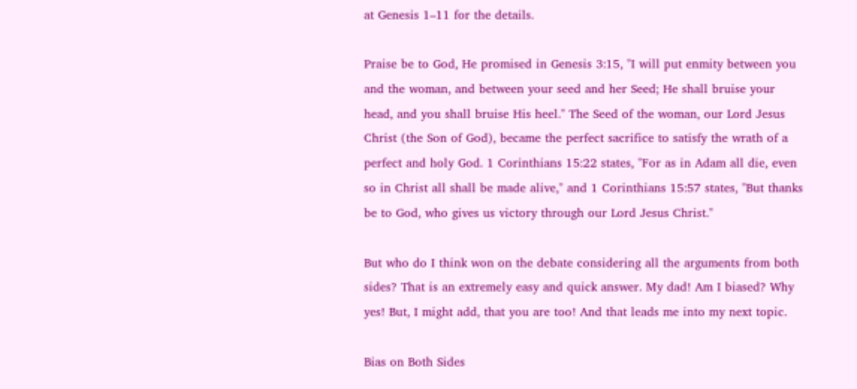at Genesis 1–11 for the details.

Praise be to God, He promised in Genesis 3:15, "I will put enmity between you and the woman, and between your seed and her Seed; He shall bruise your head, and you shall bruise His heel." The Seed of the woman, our Lord Jesus Christ (the Son of God), became the perfect sacrifice to satisfy the wrath of a perfect and holy God. 1 Corinthians 15:22 states, "For as in Adam all die, even so in Christ all shall be made alive," and 1 Corinthians 15:57 states, "But thanks be to God, who gives us victory through our Lord Jesus Christ."

But who do I think won on the debate considering all the arguments from both sides? That is an extremely easy and quick answer. My dad! Am I biased? Why yes! But, I might add, that you are too! And that leads me into my next topic.

Bias on Both Sides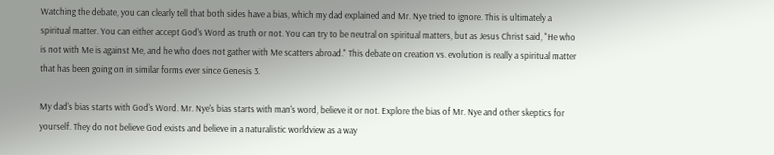Watching the debate, you can clearly tell that both sides have a bias, which my dad explained and Mr. Nye tried to ignore. This is ultimately a spiritual matter. You can either accept God's Word as truth or not. You can try to be neutral on spiritual matters, but as Jesus Christ said, "He who is not with Me is against Me, and he who does not gather with Me scatters abroad." This debate on creation vs. evolution is really a spiritual matter that has been going on in similar forms ever since Genesis 3.

My dad's bias starts with God's Word. Mr. Nye's bias starts with man's word, believe it or not. Explore the bias of Mr. Nye and other skeptics for yourself. They do not believe God exists and believe in a naturalistic worldview as a way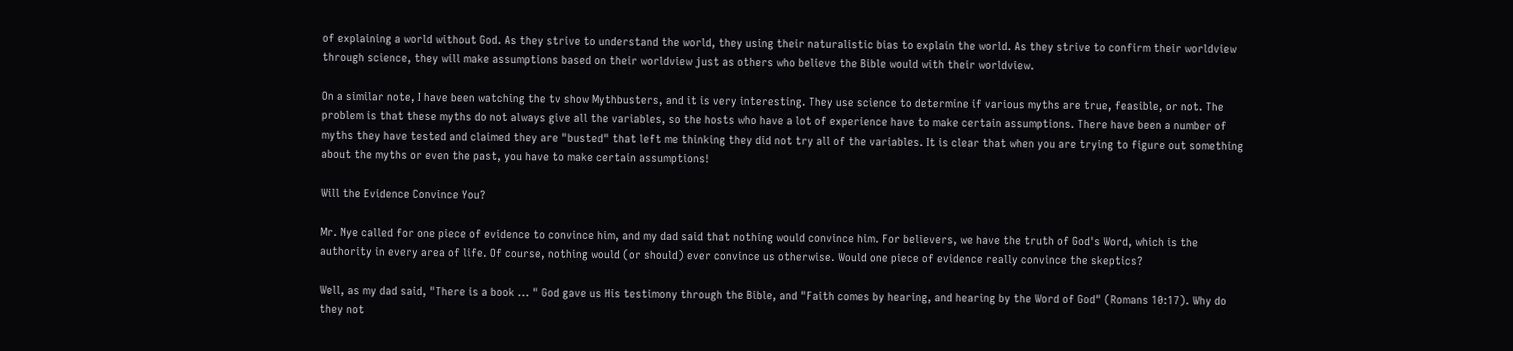of explaining a world without God. As they strive to understand the world, they using their naturalistic bias to explain the world. As they strive to confirm their worldview through science, they will make assumptions based on their worldview just as others who believe the Bible would with their worldview.

On a similar note, I have been watching the tv show Mythbusters, and it is very interesting. They use science to determine if various myths are true, feasible, or not. The problem is that these myths do not always give all the variables, so the hosts who have a lot of experience have to make certain assumptions. There have been a number of myths they have tested and claimed they are "busted" that left me thinking they did not try all of the variables. It is clear that when you are trying to figure out something about the myths or even the past, you have to make certain assumptions!

Will the Evidence Convince You?

Mr. Nye called for one piece of evidence to convince him, and my dad said that nothing would convince him. For believers, we have the truth of God's Word, which is the authority in every area of life. Of course, nothing would (or should) ever convince us otherwise. Would one piece of evidence really convince the skeptics?

Well, as my dad said, "There is a book ... " God gave us His testimony through the Bible, and "Faith comes by hearing, and hearing by the Word of God" (Romans 10:17). Why do they not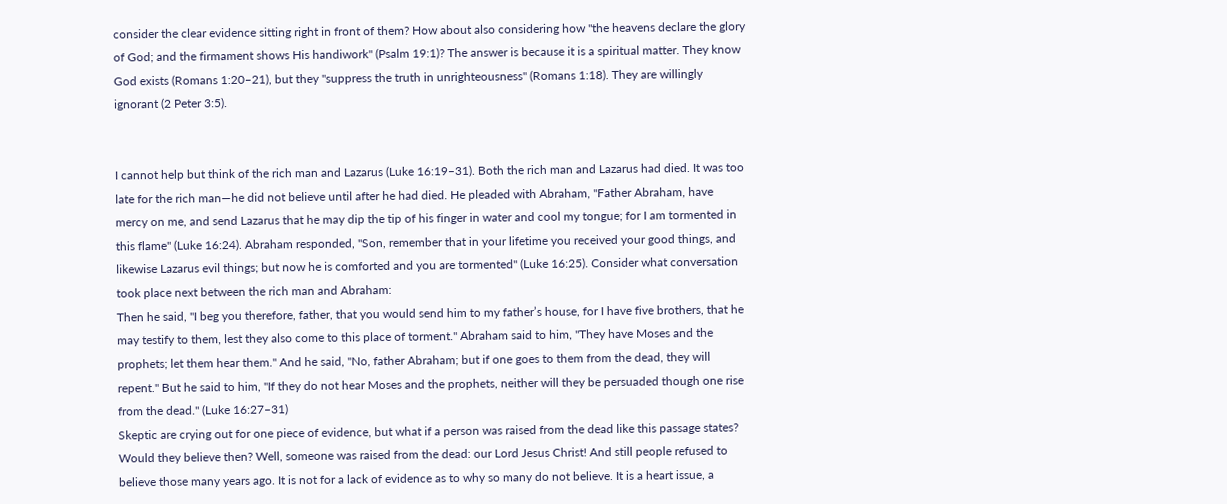consider the clear evidence sitting right in front of them? How about also considering how "the heavens declare the glory of God; and the firmament shows His handiwork" (Psalm 19:1)? The answer is because it is a spiritual matter. They know God exists (Romans 1:20–21), but they "suppress the truth in unrighteousness" (Romans 1:18). They are willingly ignorant (2 Peter 3:5).


I cannot help but think of the rich man and Lazarus (Luke 16:19–31). Both the rich man and Lazarus had died. It was too late for the rich man—he did not believe until after he had died. He pleaded with Abraham, "Father Abraham, have mercy on me, and send Lazarus that he may dip the tip of his finger in water and cool my tongue; for I am tormented in this flame" (Luke 16:24). Abraham responded, "Son, remember that in your lifetime you received your good things, and likewise Lazarus evil things; but now he is comforted and you are tormented" (Luke 16:25). Consider what conversation took place next between the rich man and Abraham:
Then he said, "I beg you therefore, father, that you would send him to my father’s house, for I have five brothers, that he may testify to them, lest they also come to this place of torment." Abraham said to him, "They have Moses and the prophets; let them hear them." And he said, "No, father Abraham; but if one goes to them from the dead, they will repent." But he said to him, "If they do not hear Moses and the prophets, neither will they be persuaded though one rise from the dead." (Luke 16:27–31)
Skeptic are crying out for one piece of evidence, but what if a person was raised from the dead like this passage states? Would they believe then? Well, someone was raised from the dead: our Lord Jesus Christ! And still people refused to believe those many years ago. It is not for a lack of evidence as to why so many do not believe. It is a heart issue, a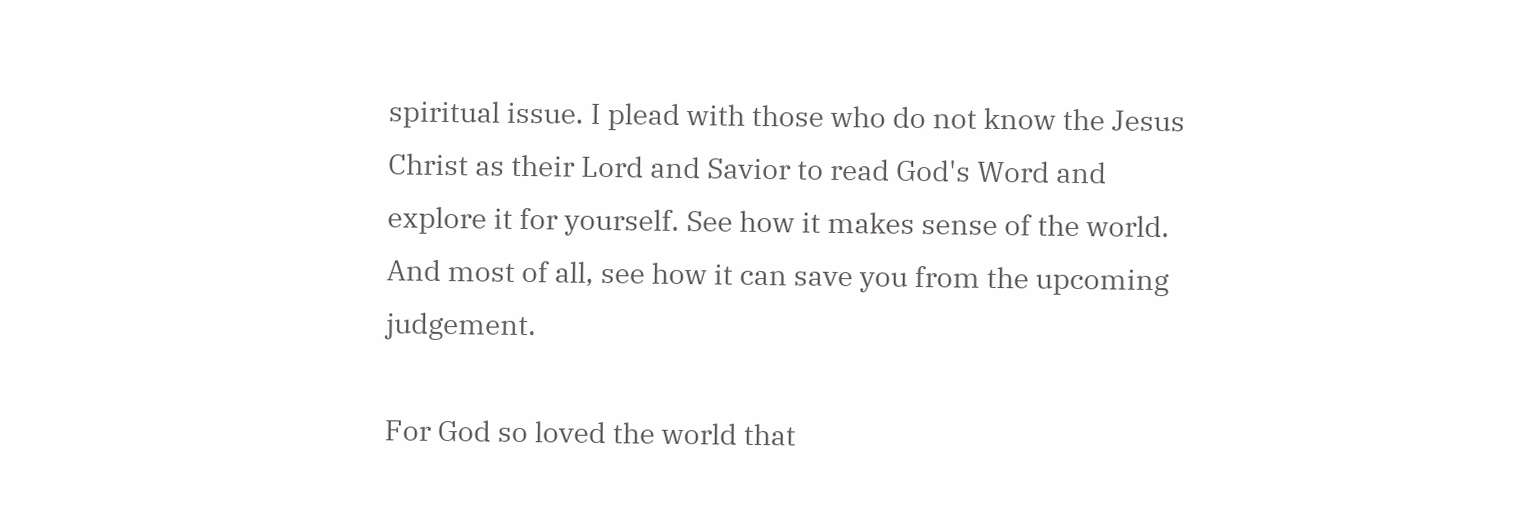spiritual issue. I plead with those who do not know the Jesus Christ as their Lord and Savior to read God's Word and explore it for yourself. See how it makes sense of the world. And most of all, see how it can save you from the upcoming judgement.

For God so loved the world that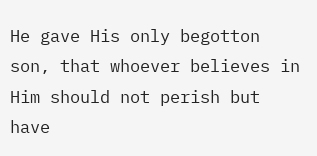He gave His only begotton son, that whoever believes in Him should not perish but have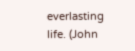everlasting life. (John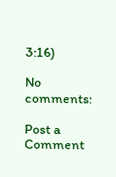3:16)

No comments:

Post a Comment